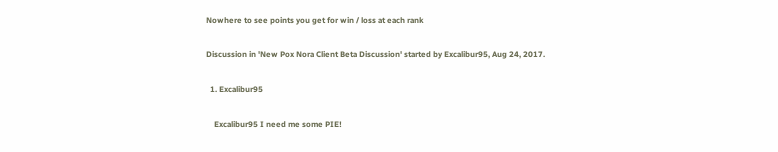Nowhere to see points you get for win / loss at each rank

Discussion in 'New Pox Nora Client Beta Discussion' started by Excalibur95, Aug 24, 2017.

  1. Excalibur95

    Excalibur95 I need me some PIE!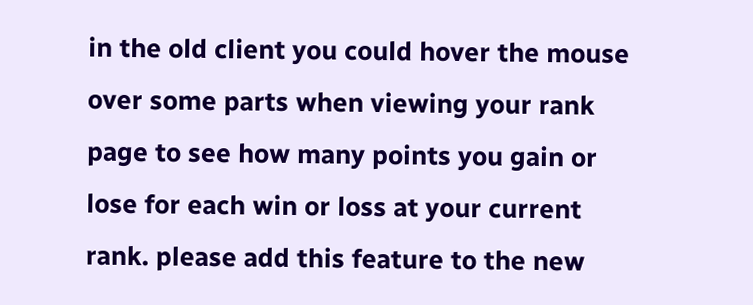in the old client you could hover the mouse over some parts when viewing your rank page to see how many points you gain or lose for each win or loss at your current rank. please add this feature to the new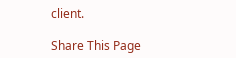client.

Share This Page